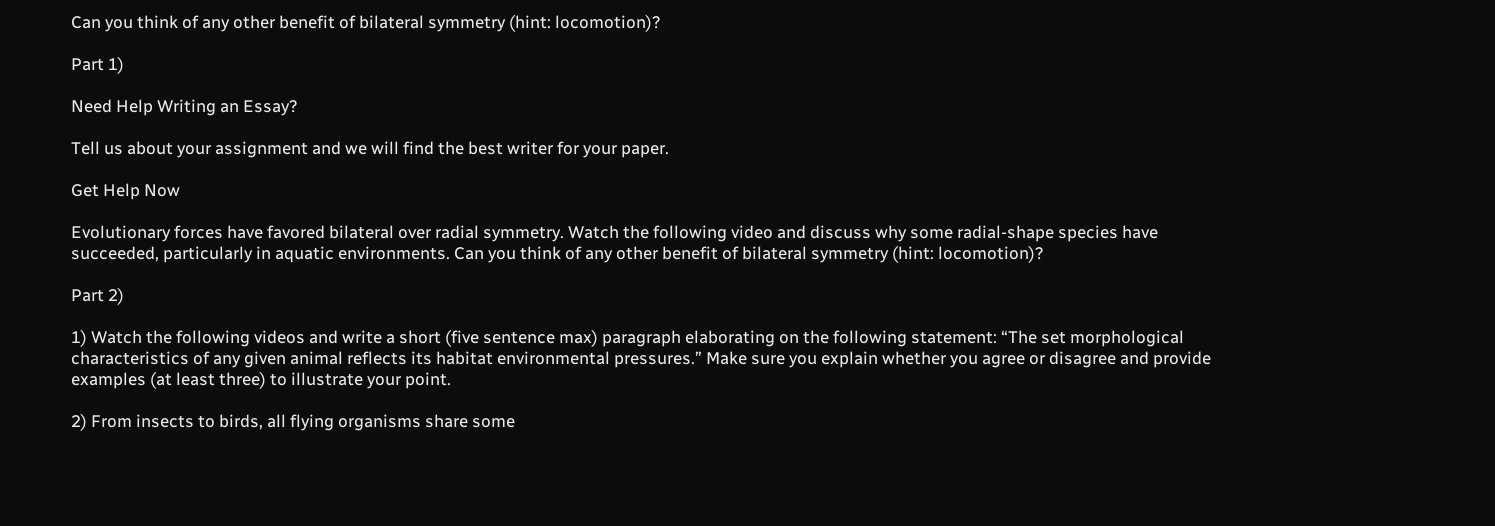Can you think of any other benefit of bilateral symmetry (hint: locomotion)?

Part 1)

Need Help Writing an Essay?

Tell us about your assignment and we will find the best writer for your paper.

Get Help Now

Evolutionary forces have favored bilateral over radial symmetry. Watch the following video and discuss why some radial-shape species have succeeded, particularly in aquatic environments. Can you think of any other benefit of bilateral symmetry (hint: locomotion)?

Part 2)

1) Watch the following videos and write a short (five sentence max) paragraph elaborating on the following statement: “The set morphological characteristics of any given animal reflects its habitat environmental pressures.” Make sure you explain whether you agree or disagree and provide examples (at least three) to illustrate your point.

2) From insects to birds, all flying organisms share some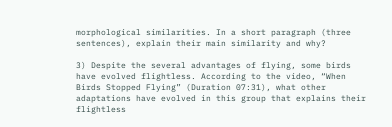morphological similarities. In a short paragraph (three sentences), explain their main similarity and why?

3) Despite the several advantages of flying, some birds have evolved flightless. According to the video, “When Birds Stopped Flying” (Duration 07:31), what other adaptations have evolved in this group that explains their flightless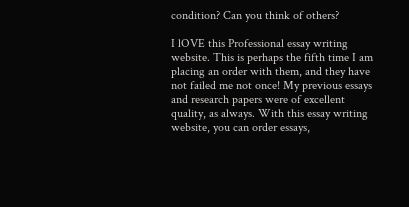condition? Can you think of others?

I lOVE this Professional essay writing website. This is perhaps the fifth time I am placing an order with them, and they have not failed me not once! My previous essays and research papers were of excellent quality, as always. With this essay writing website, you can order essays,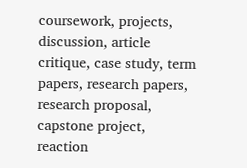coursework, projects, discussion, article critique, case study, term papers, research papers, research proposal, capstone project, reaction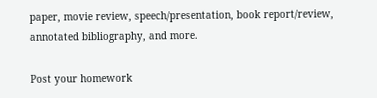paper, movie review, speech/presentation, book report/review, annotated bibliography, and more.

Post your homework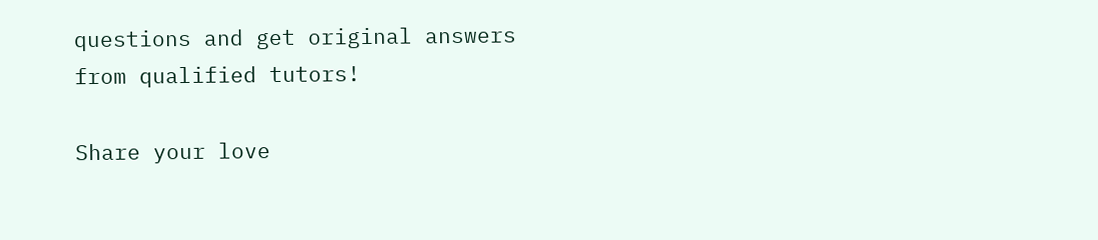questions and get original answers from qualified tutors!

Share your love